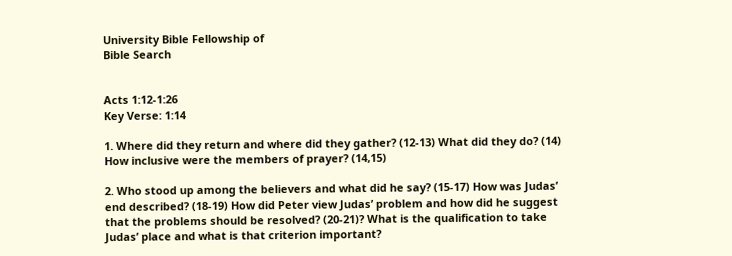University Bible Fellowship of
Bible Search


Acts 1:12-1:26
Key Verse: 1:14

1. Where did they return and where did they gather? (12-13) What did they do? (14) How inclusive were the members of prayer? (14,15)

2. Who stood up among the believers and what did he say? (15-17) How was Judas’ end described? (18-19) How did Peter view Judas’ problem and how did he suggest that the problems should be resolved? (20-21)? What is the qualification to take Judas’ place and what is that criterion important?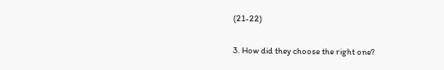(21-22)

3. How did they choose the right one?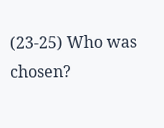(23-25) Who was chosen?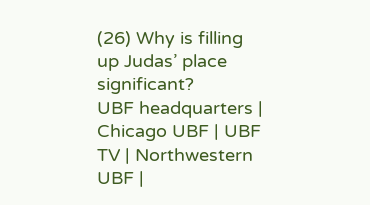(26) Why is filling up Judas’ place significant?
UBF headquarters | Chicago UBF | UBF TV | Northwestern UBF |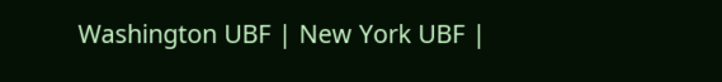Washington UBF | New York UBF |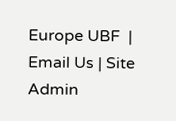Europe UBF  | Email Us | Site Admin